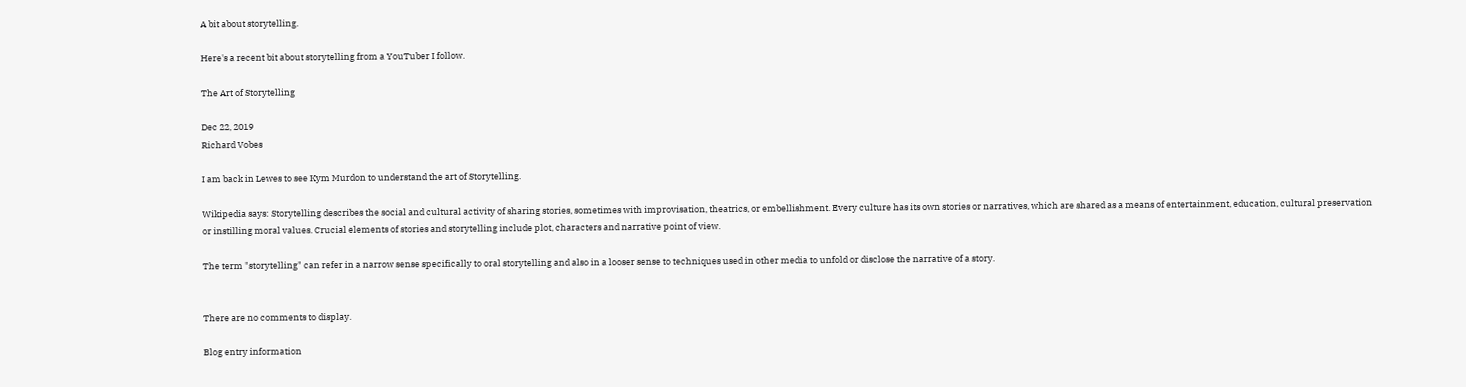A bit about storytelling.

Here's a recent bit about storytelling from a YouTuber I follow.

The Art of Storytelling

Dec 22, 2019
Richard Vobes

I am back in Lewes to see Kym Murdon to understand the art of Storytelling.

Wikipedia says: Storytelling describes the social and cultural activity of sharing stories, sometimes with improvisation, theatrics, or embellishment. Every culture has its own stories or narratives, which are shared as a means of entertainment, education, cultural preservation or instilling moral values. Crucial elements of stories and storytelling include plot, characters and narrative point of view.

The term "storytelling" can refer in a narrow sense specifically to oral storytelling and also in a looser sense to techniques used in other media to unfold or disclose the narrative of a story.


There are no comments to display.

Blog entry information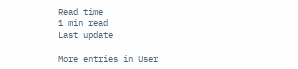Read time
1 min read
Last update

More entries in User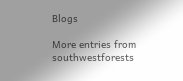Blogs

More entries from southwestforests